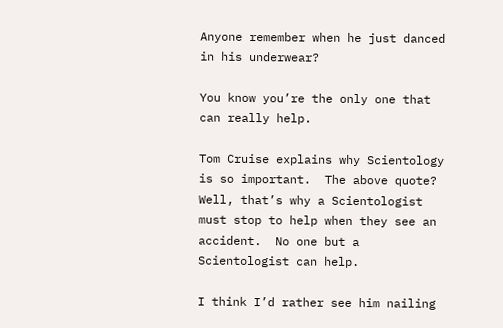Anyone remember when he just danced in his underwear?

You know you’re the only one that can really help.

Tom Cruise explains why Scientology is so important.  The above quote?  Well, that’s why a Scientologist must stop to help when they see an accident.  No one but a Scientologist can help.

I think I’d rather see him nailing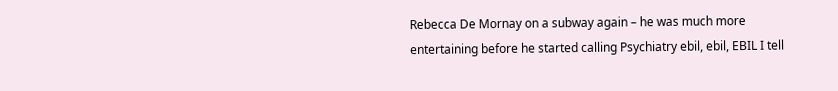Rebecca De Mornay on a subway again – he was much more entertaining before he started calling Psychiatry ebil, ebil, EBIL I tell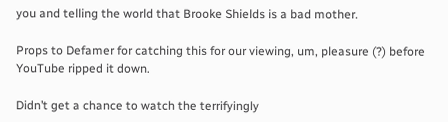you and telling the world that Brooke Shields is a bad mother.

Props to Defamer for catching this for our viewing, um, pleasure (?) before YouTube ripped it down.

Didn’t get a chance to watch the terrifyingly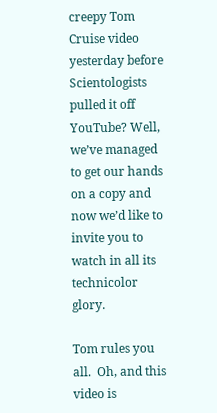creepy Tom Cruise video yesterday before Scientologists pulled it off YouTube? Well, we’ve managed to get our hands on a copy and now we’d like to invite you to watch in all its technicolor glory.

Tom rules you all.  Oh, and this video is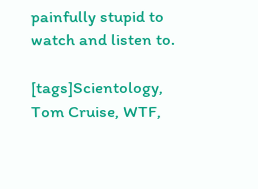painfully stupid to watch and listen to.

[tags]Scientology, Tom Cruise, WTF,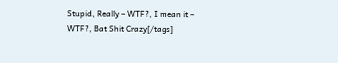Stupid, Really – WTF?, I mean it – WTF?, Bat Shit Crazy[/tags]